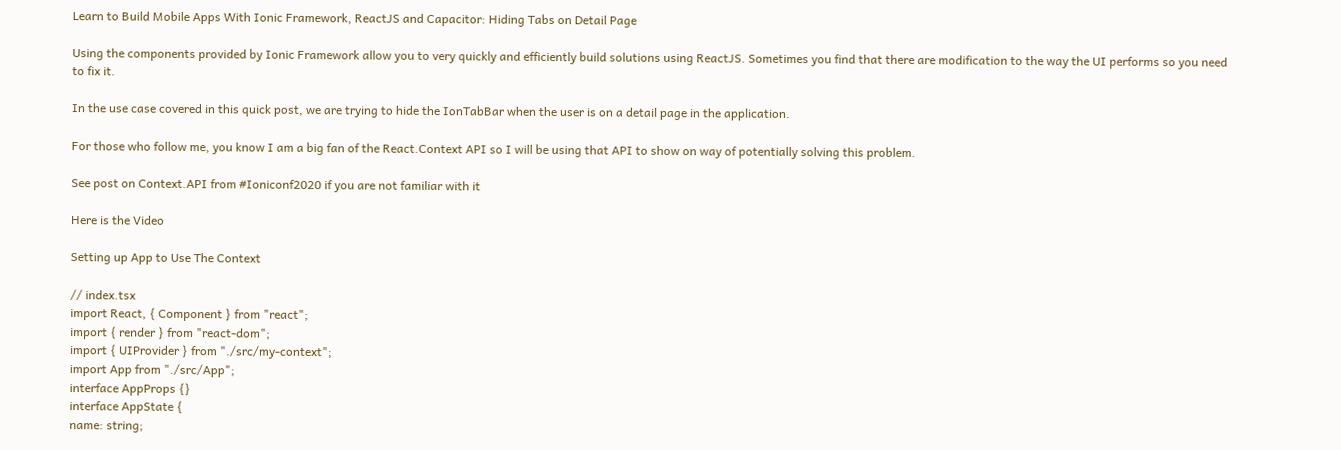Learn to Build Mobile Apps With Ionic Framework, ReactJS and Capacitor: Hiding Tabs on Detail Page

Using the components provided by Ionic Framework allow you to very quickly and efficiently build solutions using ReactJS. Sometimes you find that there are modification to the way the UI performs so you need to fix it.

In the use case covered in this quick post, we are trying to hide the IonTabBar when the user is on a detail page in the application.

For those who follow me, you know I am a big fan of the React.Context API so I will be using that API to show on way of potentially solving this problem.

See post on Context.API from #Ioniconf2020 if you are not familiar with it

Here is the Video

Setting up App to Use The Context

// index.tsx
import React, { Component } from "react";
import { render } from "react-dom";
import { UIProvider } from "./src/my-context";
import App from "./src/App";
interface AppProps {}
interface AppState {
name: string;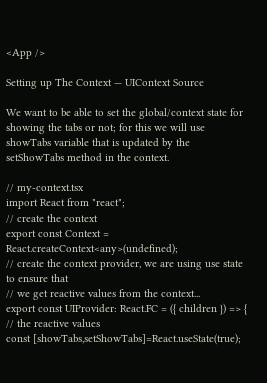<App />

Setting up The Context — UIContext Source

We want to be able to set the global/context state for showing the tabs or not; for this we will use showTabs variable that is updated by the setShowTabs method in the context.

// my-context.tsx
import React from "react";
// create the context
export const Context = React.createContext<any>(undefined);
// create the context provider, we are using use state to ensure that
// we get reactive values from the context...
export const UIProvider: React.FC = ({ children }) => { // the reactive values
const [showTabs,setShowTabs]=React.useState(true);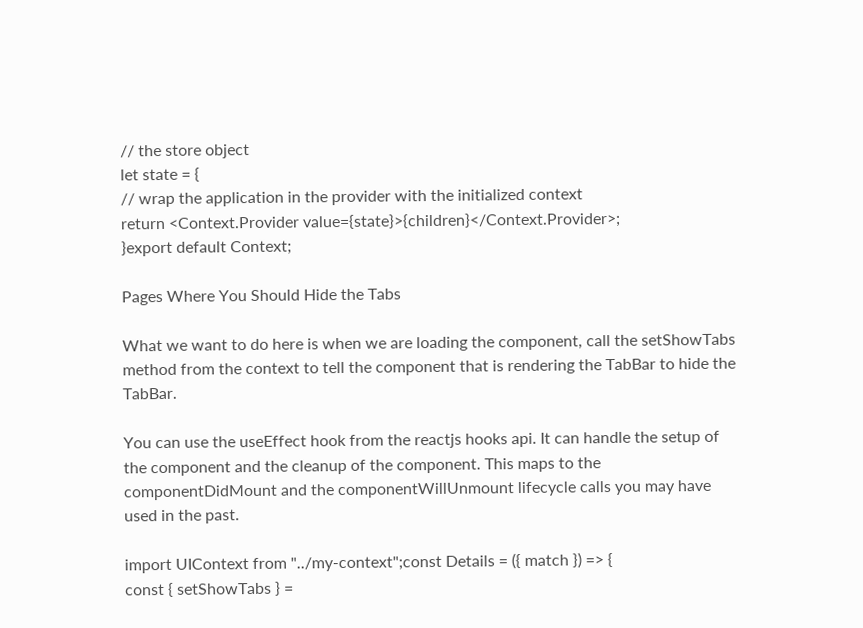// the store object
let state = {
// wrap the application in the provider with the initialized context
return <Context.Provider value={state}>{children}</Context.Provider>;
}export default Context;

Pages Where You Should Hide the Tabs

What we want to do here is when we are loading the component, call the setShowTabs method from the context to tell the component that is rendering the TabBar to hide the TabBar.

You can use the useEffect hook from the reactjs hooks api. It can handle the setup of the component and the cleanup of the component. This maps to the componentDidMount and the componentWillUnmount lifecycle calls you may have used in the past.

import UIContext from "../my-context";const Details = ({ match }) => {
const { setShowTabs } =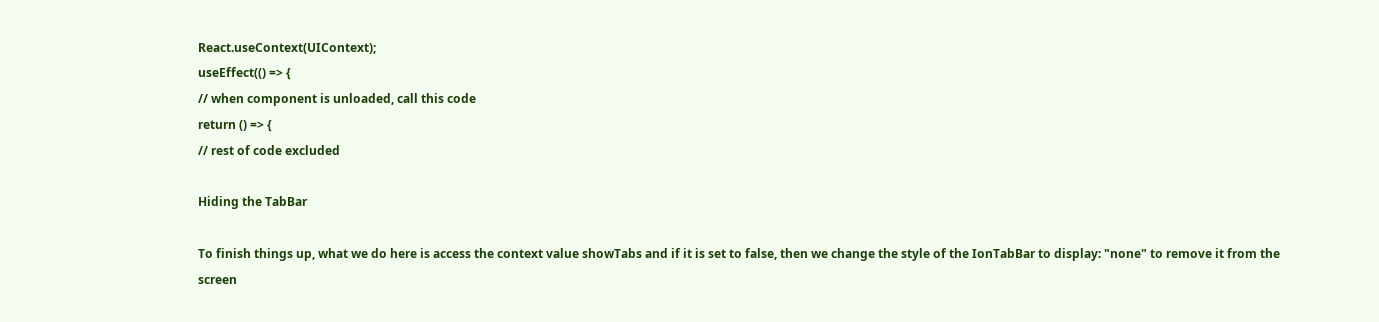React.useContext(UIContext);
useEffect(() => {
// when component is unloaded, call this code
return () => {
// rest of code excluded

Hiding the TabBar

To finish things up, what we do here is access the context value showTabs and if it is set to false, then we change the style of the IonTabBar to display: "none" to remove it from the screen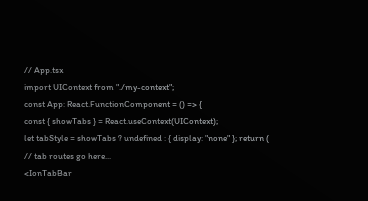// App.tsx
import UIContext from "./my-context";
const App: React.FunctionComponent = () => {
const { showTabs } = React.useContext(UIContext);
let tabStyle = showTabs ? undefined : { display: "none" }; return (
// tab routes go here...
<IonTabBar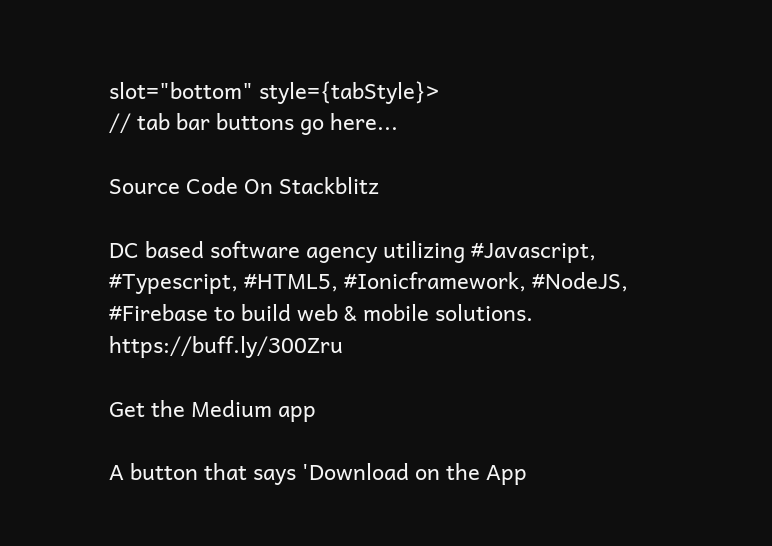slot="bottom" style={tabStyle}>
// tab bar buttons go here...

Source Code On Stackblitz

DC based software agency utilizing #Javascript, #Typescript, #HTML5, #Ionicframework, #NodeJS, #Firebase to build web & mobile solutions. https://buff.ly/300Zru

Get the Medium app

A button that says 'Download on the App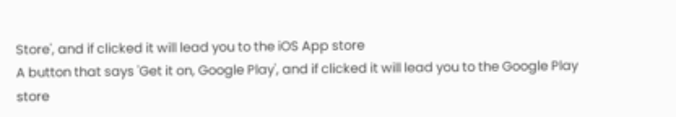Store', and if clicked it will lead you to the iOS App store
A button that says 'Get it on, Google Play', and if clicked it will lead you to the Google Play store